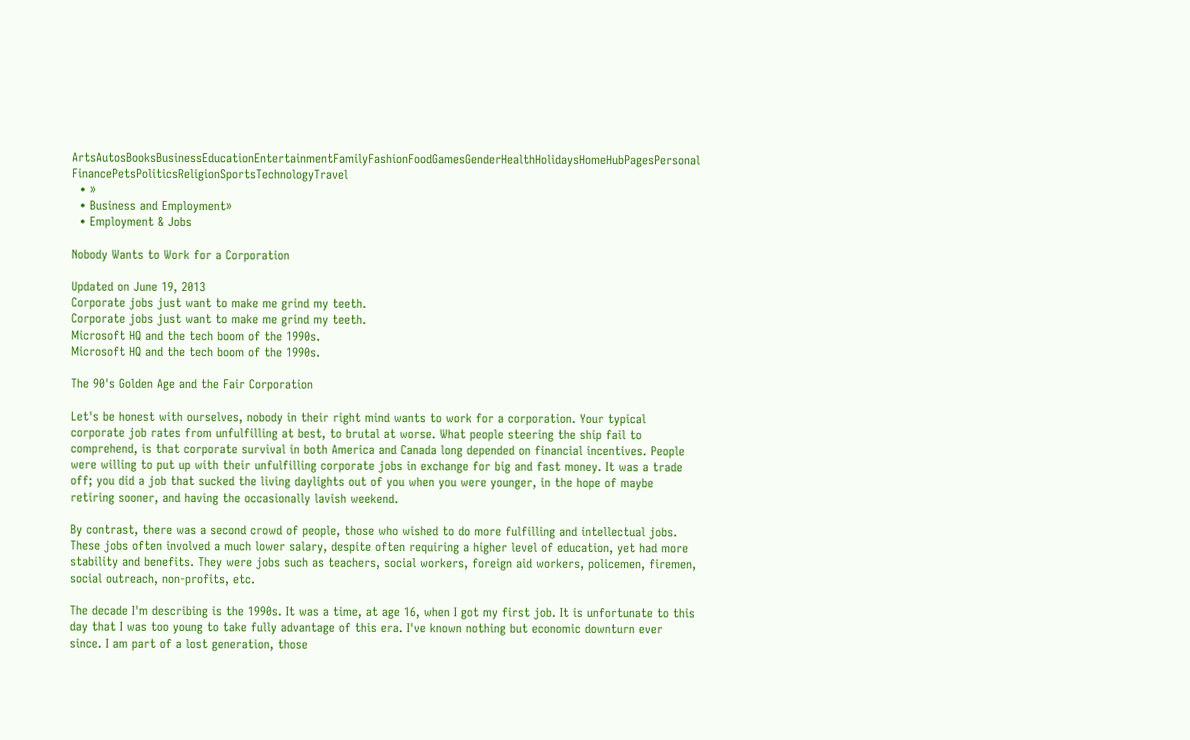ArtsAutosBooksBusinessEducationEntertainmentFamilyFashionFoodGamesGenderHealthHolidaysHomeHubPagesPersonal FinancePetsPoliticsReligionSportsTechnologyTravel
  • »
  • Business and Employment»
  • Employment & Jobs

Nobody Wants to Work for a Corporation

Updated on June 19, 2013
Corporate jobs just want to make me grind my teeth.
Corporate jobs just want to make me grind my teeth.
Microsoft HQ and the tech boom of the 1990s.
Microsoft HQ and the tech boom of the 1990s.

The 90's Golden Age and the Fair Corporation

Let's be honest with ourselves, nobody in their right mind wants to work for a corporation. Your typical corporate job rates from unfulfilling at best, to brutal at worse. What people steering the ship fail to comprehend, is that corporate survival in both America and Canada long depended on financial incentives. People were willing to put up with their unfulfilling corporate jobs in exchange for big and fast money. It was a trade off; you did a job that sucked the living daylights out of you when you were younger, in the hope of maybe retiring sooner, and having the occasionally lavish weekend.

By contrast, there was a second crowd of people, those who wished to do more fulfilling and intellectual jobs. These jobs often involved a much lower salary, despite often requiring a higher level of education, yet had more stability and benefits. They were jobs such as teachers, social workers, foreign aid workers, policemen, firemen, social outreach, non-profits, etc.

The decade I'm describing is the 1990s. It was a time, at age 16, when I got my first job. It is unfortunate to this day that I was too young to take fully advantage of this era. I've known nothing but economic downturn ever since. I am part of a lost generation, those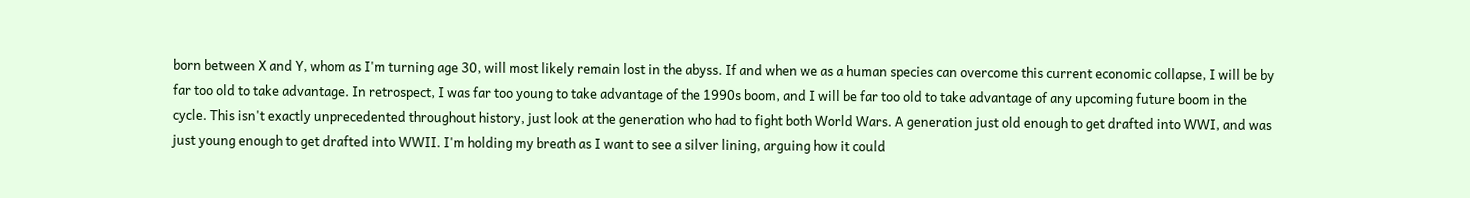born between X and Y, whom as I'm turning age 30, will most likely remain lost in the abyss. If and when we as a human species can overcome this current economic collapse, I will be by far too old to take advantage. In retrospect, I was far too young to take advantage of the 1990s boom, and I will be far too old to take advantage of any upcoming future boom in the cycle. This isn't exactly unprecedented throughout history, just look at the generation who had to fight both World Wars. A generation just old enough to get drafted into WWI, and was just young enough to get drafted into WWII. I'm holding my breath as I want to see a silver lining, arguing how it could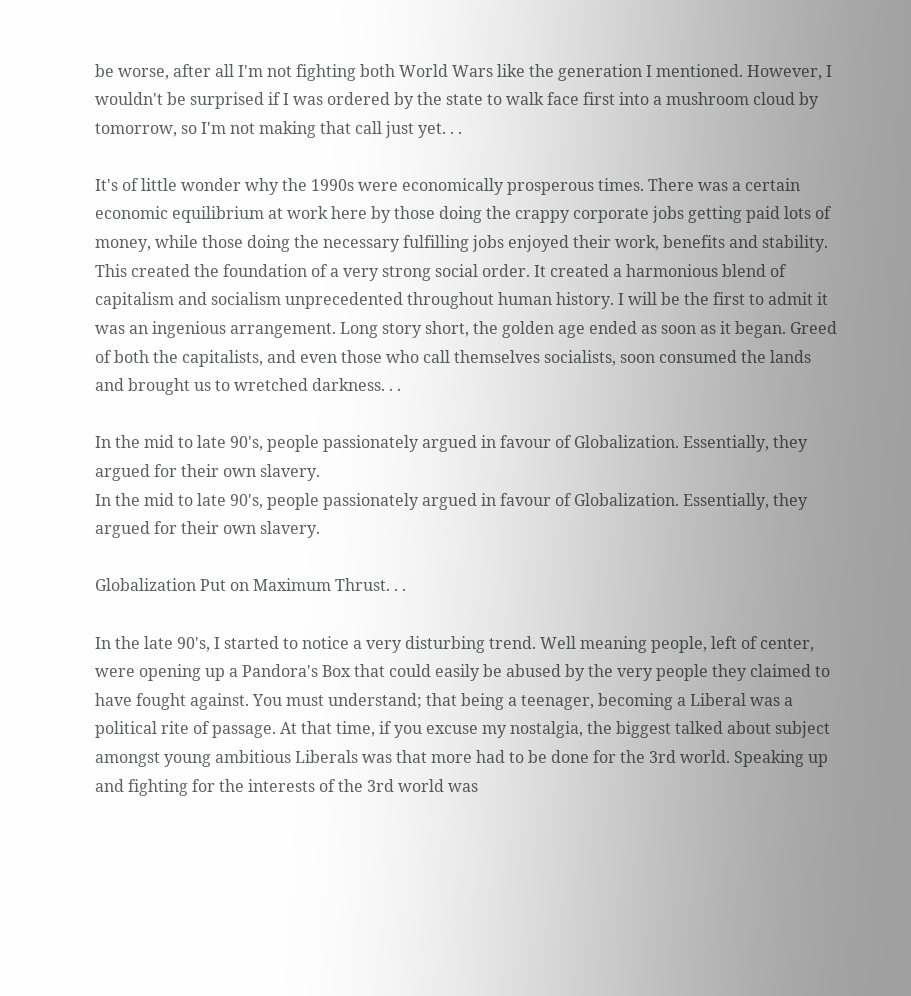be worse, after all I'm not fighting both World Wars like the generation I mentioned. However, I wouldn't be surprised if I was ordered by the state to walk face first into a mushroom cloud by tomorrow, so I'm not making that call just yet. . .

It's of little wonder why the 1990s were economically prosperous times. There was a certain economic equilibrium at work here by those doing the crappy corporate jobs getting paid lots of money, while those doing the necessary fulfilling jobs enjoyed their work, benefits and stability. This created the foundation of a very strong social order. It created a harmonious blend of capitalism and socialism unprecedented throughout human history. I will be the first to admit it was an ingenious arrangement. Long story short, the golden age ended as soon as it began. Greed of both the capitalists, and even those who call themselves socialists, soon consumed the lands and brought us to wretched darkness. . .

In the mid to late 90's, people passionately argued in favour of Globalization. Essentially, they argued for their own slavery.
In the mid to late 90's, people passionately argued in favour of Globalization. Essentially, they argued for their own slavery.

Globalization Put on Maximum Thrust. . .

In the late 90's, I started to notice a very disturbing trend. Well meaning people, left of center, were opening up a Pandora's Box that could easily be abused by the very people they claimed to have fought against. You must understand; that being a teenager, becoming a Liberal was a political rite of passage. At that time, if you excuse my nostalgia, the biggest talked about subject amongst young ambitious Liberals was that more had to be done for the 3rd world. Speaking up and fighting for the interests of the 3rd world was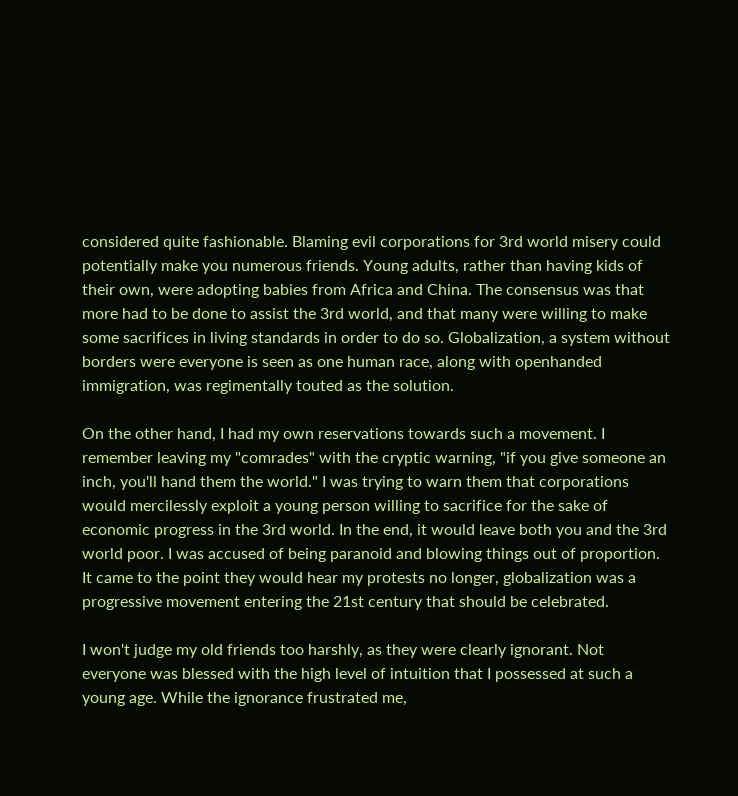considered quite fashionable. Blaming evil corporations for 3rd world misery could potentially make you numerous friends. Young adults, rather than having kids of their own, were adopting babies from Africa and China. The consensus was that more had to be done to assist the 3rd world, and that many were willing to make some sacrifices in living standards in order to do so. Globalization, a system without borders were everyone is seen as one human race, along with openhanded immigration, was regimentally touted as the solution.

On the other hand, I had my own reservations towards such a movement. I remember leaving my "comrades" with the cryptic warning, "if you give someone an inch, you'll hand them the world." I was trying to warn them that corporations would mercilessly exploit a young person willing to sacrifice for the sake of economic progress in the 3rd world. In the end, it would leave both you and the 3rd world poor. I was accused of being paranoid and blowing things out of proportion. It came to the point they would hear my protests no longer, globalization was a progressive movement entering the 21st century that should be celebrated.

I won't judge my old friends too harshly, as they were clearly ignorant. Not everyone was blessed with the high level of intuition that I possessed at such a young age. While the ignorance frustrated me,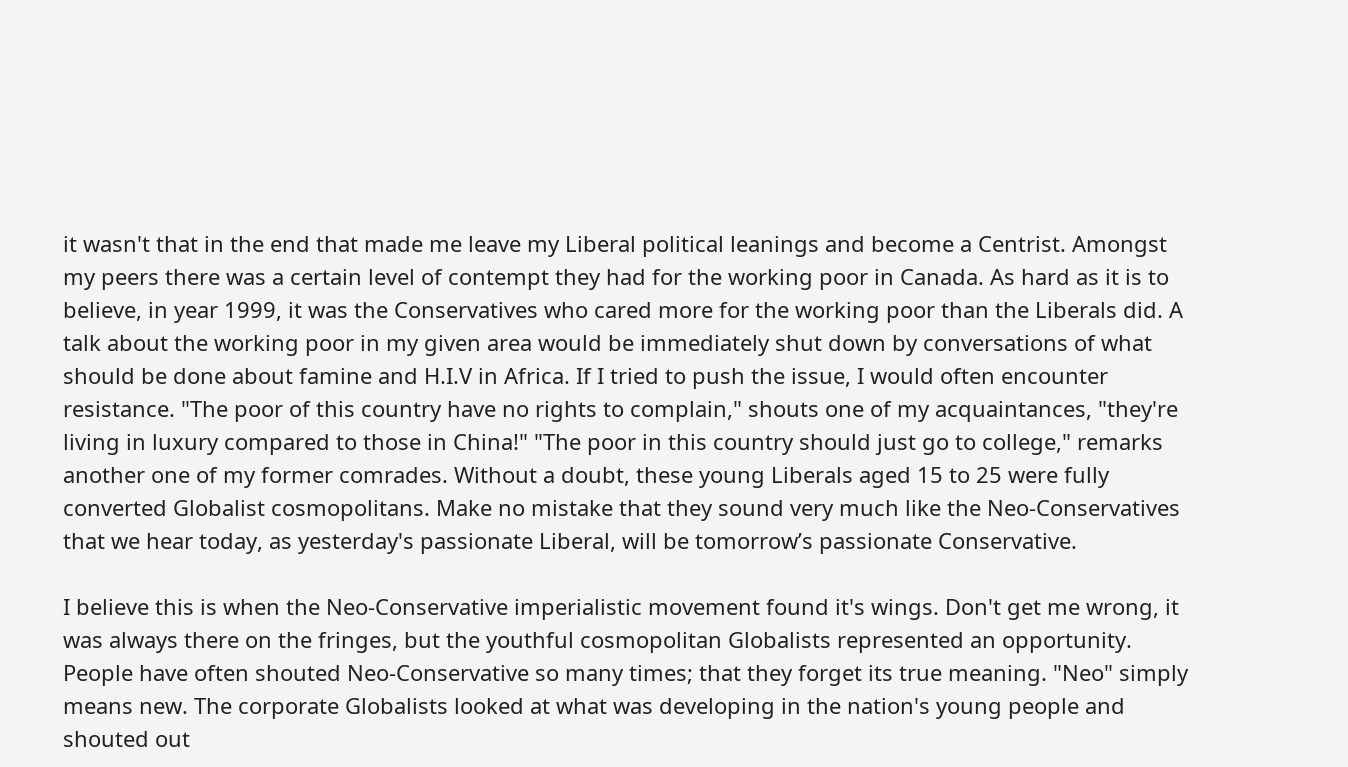it wasn't that in the end that made me leave my Liberal political leanings and become a Centrist. Amongst my peers there was a certain level of contempt they had for the working poor in Canada. As hard as it is to believe, in year 1999, it was the Conservatives who cared more for the working poor than the Liberals did. A talk about the working poor in my given area would be immediately shut down by conversations of what should be done about famine and H.I.V in Africa. If I tried to push the issue, I would often encounter resistance. "The poor of this country have no rights to complain," shouts one of my acquaintances, "they're living in luxury compared to those in China!" "The poor in this country should just go to college," remarks another one of my former comrades. Without a doubt, these young Liberals aged 15 to 25 were fully converted Globalist cosmopolitans. Make no mistake that they sound very much like the Neo-Conservatives that we hear today, as yesterday's passionate Liberal, will be tomorrow’s passionate Conservative.

I believe this is when the Neo-Conservative imperialistic movement found it's wings. Don't get me wrong, it was always there on the fringes, but the youthful cosmopolitan Globalists represented an opportunity. People have often shouted Neo-Conservative so many times; that they forget its true meaning. "Neo" simply means new. The corporate Globalists looked at what was developing in the nation's young people and shouted out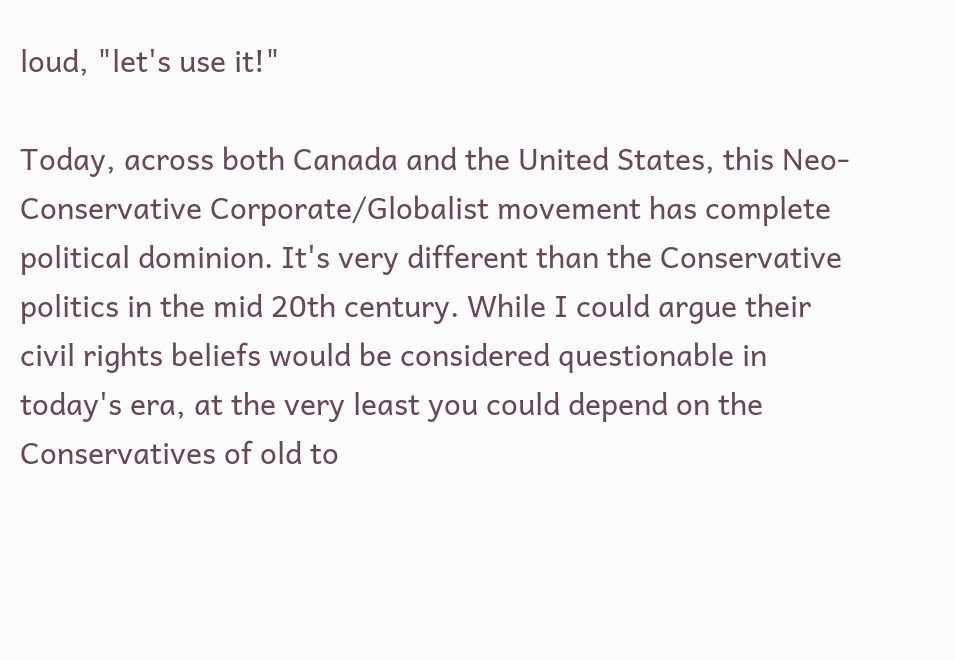loud, "let's use it!"

Today, across both Canada and the United States, this Neo-Conservative Corporate/Globalist movement has complete political dominion. It's very different than the Conservative politics in the mid 20th century. While I could argue their civil rights beliefs would be considered questionable in today's era, at the very least you could depend on the Conservatives of old to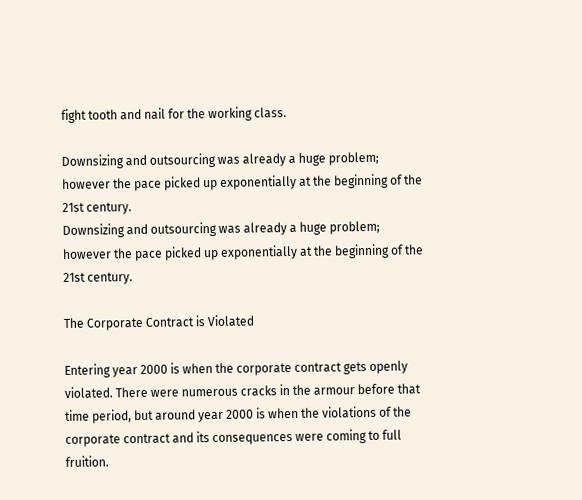fight tooth and nail for the working class.

Downsizing and outsourcing was already a huge problem; however the pace picked up exponentially at the beginning of the 21st century.
Downsizing and outsourcing was already a huge problem; however the pace picked up exponentially at the beginning of the 21st century.

The Corporate Contract is Violated

Entering year 2000 is when the corporate contract gets openly violated. There were numerous cracks in the armour before that time period, but around year 2000 is when the violations of the corporate contract and its consequences were coming to full fruition.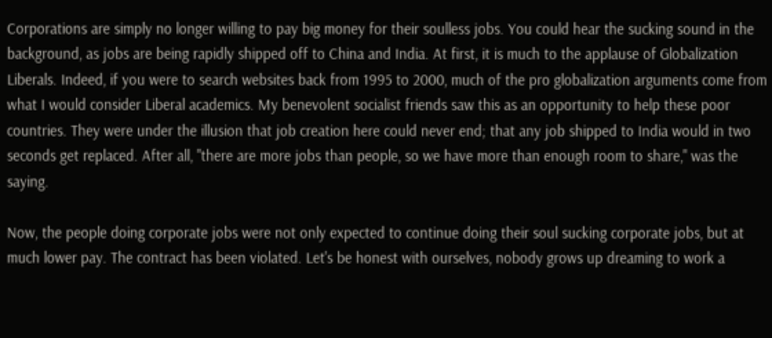Corporations are simply no longer willing to pay big money for their soulless jobs. You could hear the sucking sound in the background, as jobs are being rapidly shipped off to China and India. At first, it is much to the applause of Globalization Liberals. Indeed, if you were to search websites back from 1995 to 2000, much of the pro globalization arguments come from what I would consider Liberal academics. My benevolent socialist friends saw this as an opportunity to help these poor countries. They were under the illusion that job creation here could never end; that any job shipped to India would in two seconds get replaced. After all, "there are more jobs than people, so we have more than enough room to share," was the saying.

Now, the people doing corporate jobs were not only expected to continue doing their soul sucking corporate jobs, but at much lower pay. The contract has been violated. Let's be honest with ourselves, nobody grows up dreaming to work a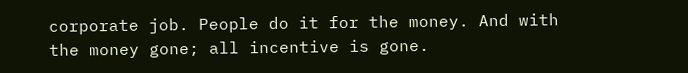corporate job. People do it for the money. And with the money gone; all incentive is gone.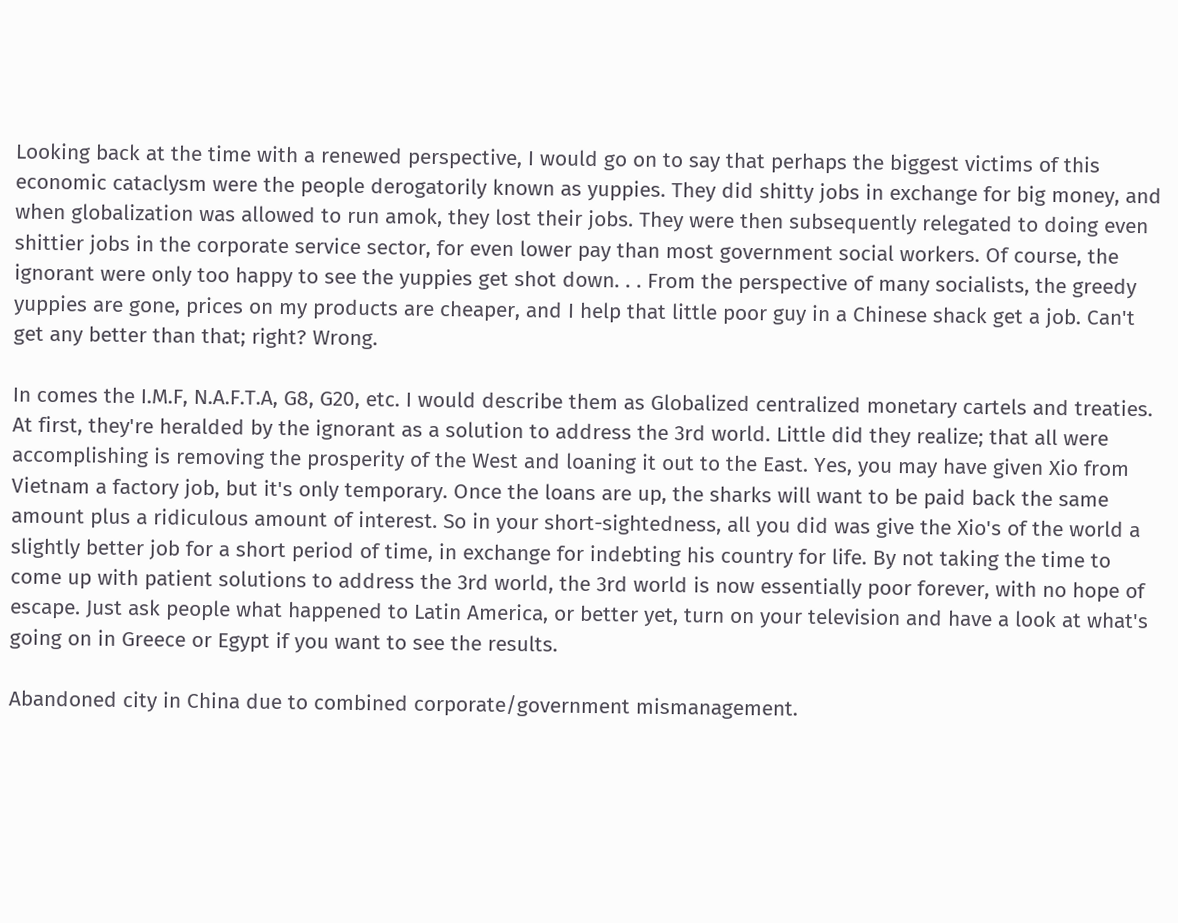Looking back at the time with a renewed perspective, I would go on to say that perhaps the biggest victims of this economic cataclysm were the people derogatorily known as yuppies. They did shitty jobs in exchange for big money, and when globalization was allowed to run amok, they lost their jobs. They were then subsequently relegated to doing even shittier jobs in the corporate service sector, for even lower pay than most government social workers. Of course, the ignorant were only too happy to see the yuppies get shot down. . . From the perspective of many socialists, the greedy yuppies are gone, prices on my products are cheaper, and I help that little poor guy in a Chinese shack get a job. Can't get any better than that; right? Wrong.

In comes the I.M.F, N.A.F.T.A, G8, G20, etc. I would describe them as Globalized centralized monetary cartels and treaties. At first, they're heralded by the ignorant as a solution to address the 3rd world. Little did they realize; that all were accomplishing is removing the prosperity of the West and loaning it out to the East. Yes, you may have given Xio from Vietnam a factory job, but it's only temporary. Once the loans are up, the sharks will want to be paid back the same amount plus a ridiculous amount of interest. So in your short-sightedness, all you did was give the Xio's of the world a slightly better job for a short period of time, in exchange for indebting his country for life. By not taking the time to come up with patient solutions to address the 3rd world, the 3rd world is now essentially poor forever, with no hope of escape. Just ask people what happened to Latin America, or better yet, turn on your television and have a look at what's going on in Greece or Egypt if you want to see the results.

Abandoned city in China due to combined corporate/government mismanagement.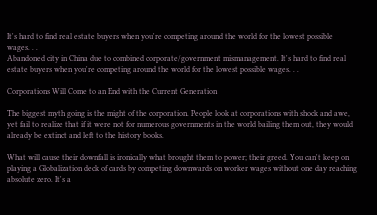It's hard to find real estate buyers when you're competing around the world for the lowest possible wages. . .
Abandoned city in China due to combined corporate/government mismanagement. It's hard to find real estate buyers when you're competing around the world for the lowest possible wages. . .

Corporations Will Come to an End with the Current Generation

The biggest myth going is the might of the corporation. People look at corporations with shock and awe, yet fail to realize that if it were not for numerous governments in the world bailing them out, they would already be extinct and left to the history books.

What will cause their downfall is ironically what brought them to power; their greed. You can't keep on playing a Globalization deck of cards by competing downwards on worker wages without one day reaching absolute zero. It's a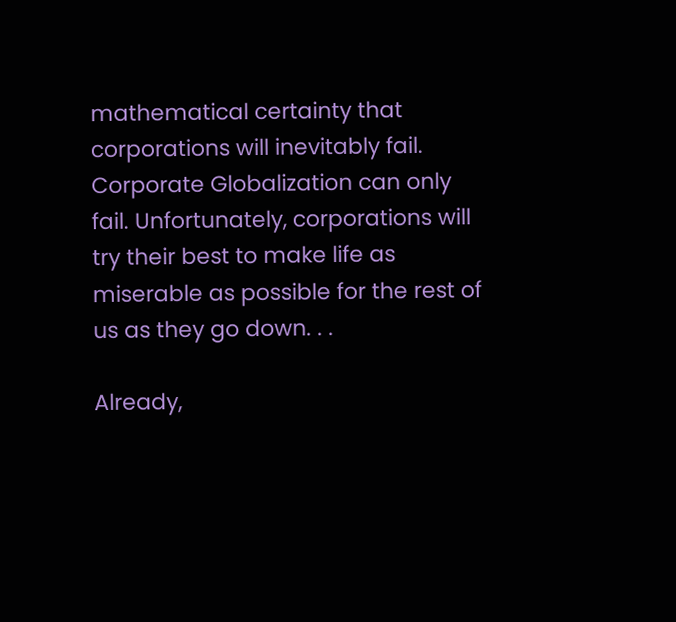mathematical certainty that corporations will inevitably fail. Corporate Globalization can only fail. Unfortunately, corporations will try their best to make life as miserable as possible for the rest of us as they go down. . .

Already,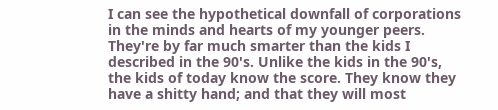I can see the hypothetical downfall of corporations in the minds and hearts of my younger peers. They're by far much smarter than the kids I described in the 90's. Unlike the kids in the 90's, the kids of today know the score. They know they have a shitty hand; and that they will most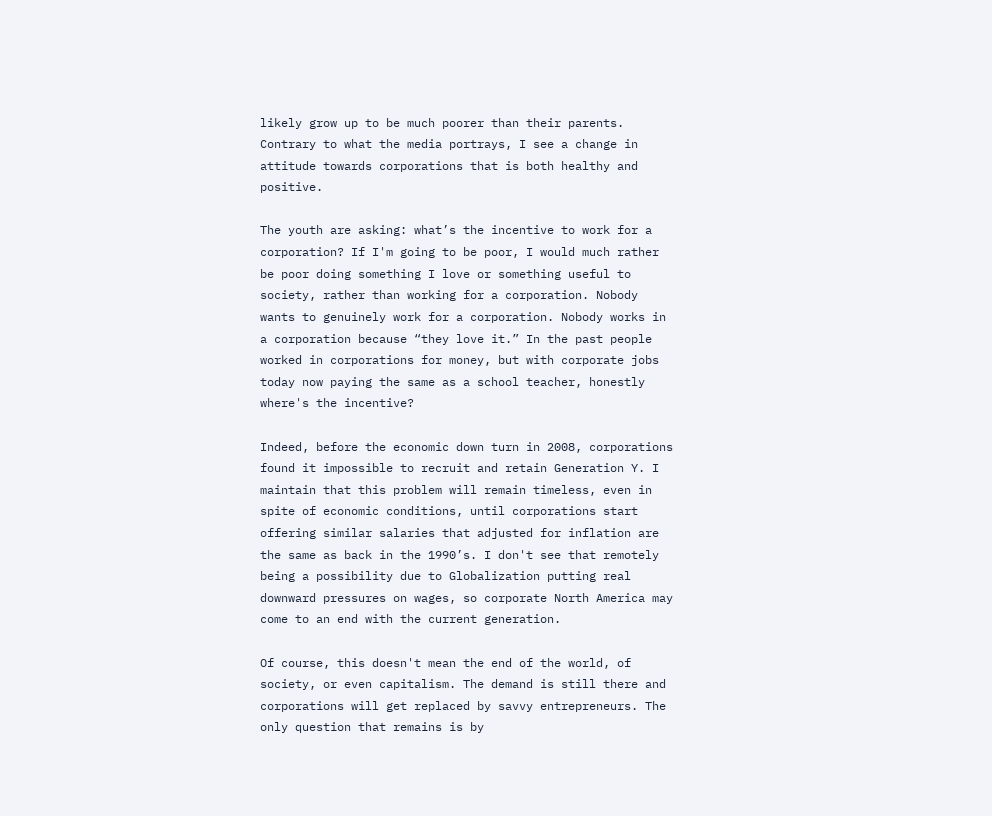likely grow up to be much poorer than their parents. Contrary to what the media portrays, I see a change in attitude towards corporations that is both healthy and positive.

The youth are asking: what’s the incentive to work for a corporation? If I'm going to be poor, I would much rather be poor doing something I love or something useful to society, rather than working for a corporation. Nobody wants to genuinely work for a corporation. Nobody works in a corporation because “they love it.” In the past people worked in corporations for money, but with corporate jobs today now paying the same as a school teacher, honestly where's the incentive?

Indeed, before the economic down turn in 2008, corporations found it impossible to recruit and retain Generation Y. I maintain that this problem will remain timeless, even in spite of economic conditions, until corporations start offering similar salaries that adjusted for inflation are the same as back in the 1990’s. I don't see that remotely being a possibility due to Globalization putting real downward pressures on wages, so corporate North America may come to an end with the current generation.

Of course, this doesn't mean the end of the world, of society, or even capitalism. The demand is still there and corporations will get replaced by savvy entrepreneurs. The only question that remains is by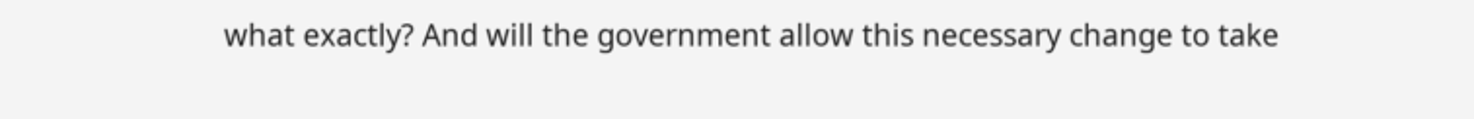what exactly? And will the government allow this necessary change to take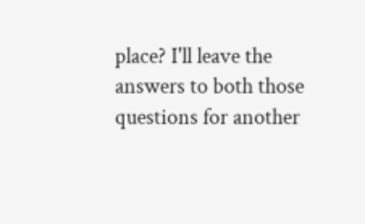place? I'll leave the answers to both those questions for another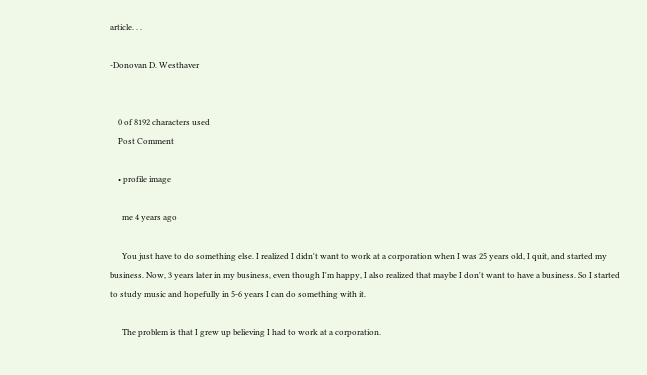article. . .

-Donovan D. Westhaver


    0 of 8192 characters used
    Post Comment

    • profile image

      me 4 years ago

      You just have to do something else. I realized I didn't want to work at a corporation when I was 25 years old, I quit, and started my business. Now, 3 years later in my business, even though I'm happy, I also realized that maybe I don't want to have a business. So I started to study music and hopefully in 5-6 years I can do something with it.

      The problem is that I grew up believing I had to work at a corporation.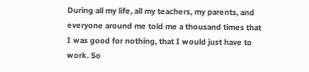During all my life, all my teachers, my parents, and everyone around me told me a thousand times that I was good for nothing, that I would just have to work. So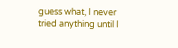guess what, I never tried anything until I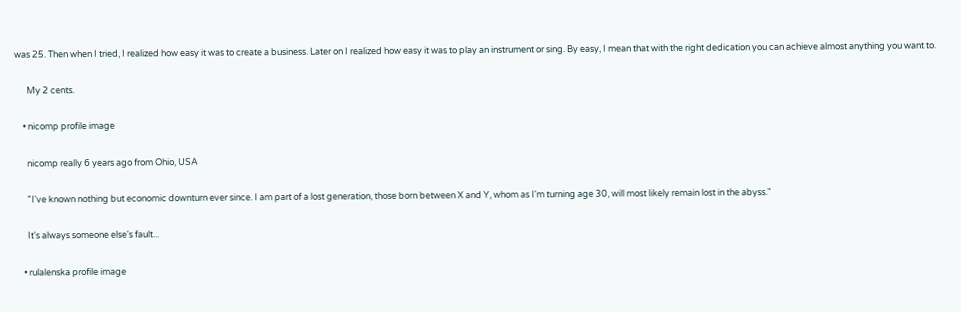was 25. Then when I tried, I realized how easy it was to create a business. Later on I realized how easy it was to play an instrument or sing. By easy, I mean that with the right dedication you can achieve almost anything you want to.

      My 2 cents.

    • nicomp profile image

      nicomp really 6 years ago from Ohio, USA

      "I've known nothing but economic downturn ever since. I am part of a lost generation, those born between X and Y, whom as I'm turning age 30, will most likely remain lost in the abyss."

      It's always someone else's fault...

    • rulalenska profile image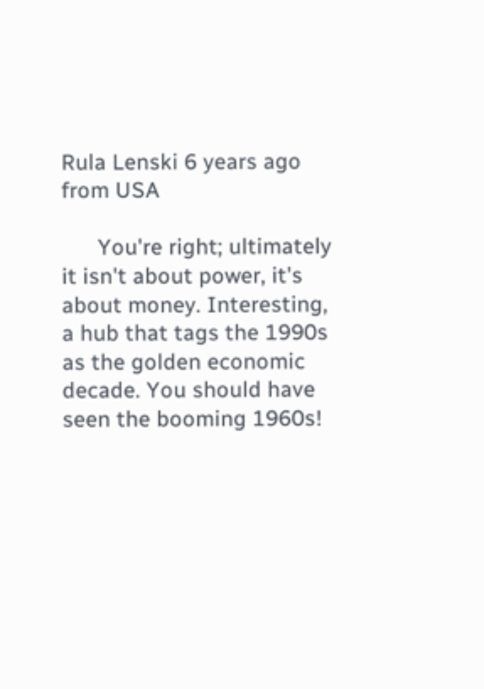Rula Lenski 6 years ago from USA

      You're right; ultimately it isn't about power, it's about money. Interesting, a hub that tags the 1990s as the golden economic decade. You should have seen the booming 1960s!